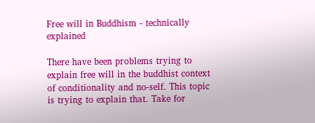Free will in Buddhism - technically explained

There have been problems trying to explain free will in the buddhist context of conditionality and no-self. This topic is trying to explain that. Take for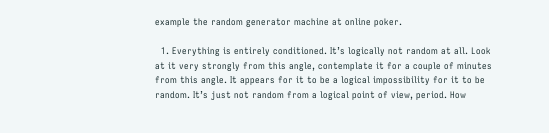example the random generator machine at online poker.

  1. Everything is entirely conditioned. It’s logically not random at all. Look at it very strongly from this angle, contemplate it for a couple of minutes from this angle. It appears for it to be a logical impossibility for it to be random. It’s just not random from a logical point of view, period. How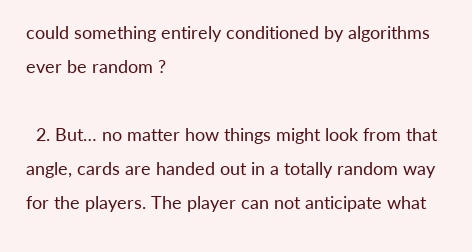could something entirely conditioned by algorithms ever be random ?

  2. But… no matter how things might look from that angle, cards are handed out in a totally random way for the players. The player can not anticipate what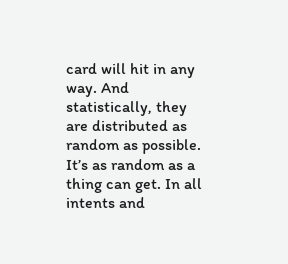card will hit in any way. And statistically, they are distributed as random as possible. It’s as random as a thing can get. In all intents and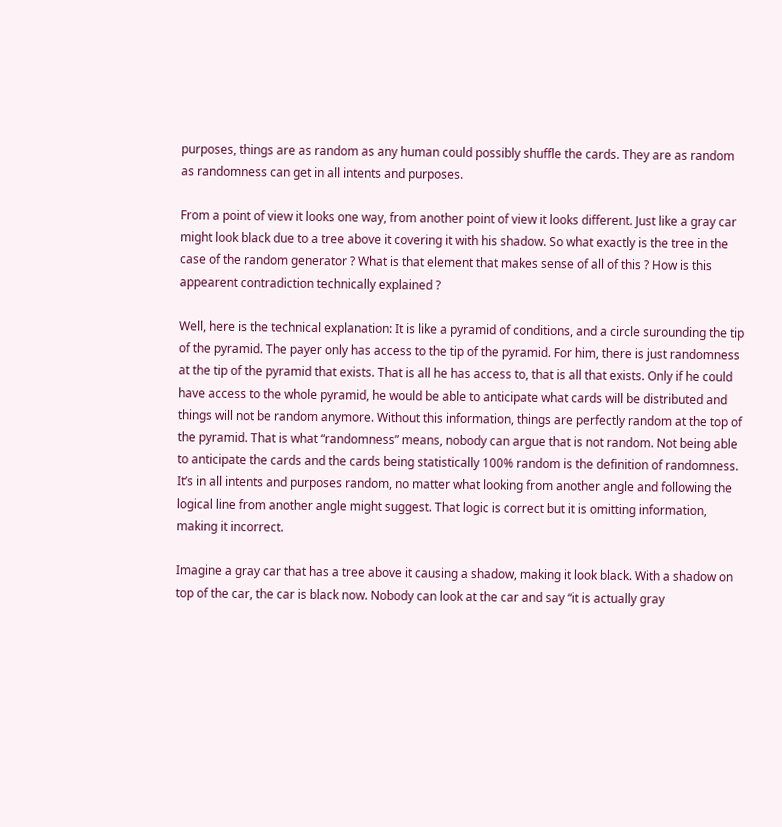purposes, things are as random as any human could possibly shuffle the cards. They are as random as randomness can get in all intents and purposes.

From a point of view it looks one way, from another point of view it looks different. Just like a gray car might look black due to a tree above it covering it with his shadow. So what exactly is the tree in the case of the random generator ? What is that element that makes sense of all of this ? How is this appearent contradiction technically explained ?

Well, here is the technical explanation: It is like a pyramid of conditions, and a circle surounding the tip of the pyramid. The payer only has access to the tip of the pyramid. For him, there is just randomness at the tip of the pyramid that exists. That is all he has access to, that is all that exists. Only if he could have access to the whole pyramid, he would be able to anticipate what cards will be distributed and things will not be random anymore. Without this information, things are perfectly random at the top of the pyramid. That is what “randomness” means, nobody can argue that is not random. Not being able to anticipate the cards and the cards being statistically 100% random is the definition of randomness. It’s in all intents and purposes random, no matter what looking from another angle and following the logical line from another angle might suggest. That logic is correct but it is omitting information, making it incorrect.

Imagine a gray car that has a tree above it causing a shadow, making it look black. With a shadow on top of the car, the car is black now. Nobody can look at the car and say “it is actually gray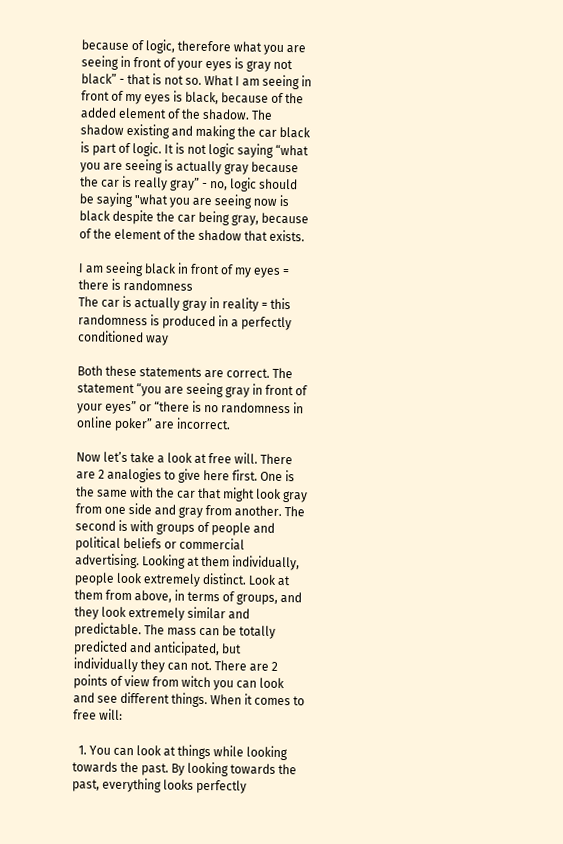because of logic, therefore what you are seeing in front of your eyes is gray not black” - that is not so. What I am seeing in front of my eyes is black, because of the added element of the shadow. The shadow existing and making the car black is part of logic. It is not logic saying “what you are seeing is actually gray because the car is really gray” - no, logic should be saying "what you are seeing now is black despite the car being gray, because of the element of the shadow that exists.

I am seeing black in front of my eyes = there is randomness
The car is actually gray in reality = this randomness is produced in a perfectly conditioned way

Both these statements are correct. The statement “you are seeing gray in front of your eyes” or “there is no randomness in online poker” are incorrect.

Now let’s take a look at free will. There are 2 analogies to give here first. One is the same with the car that might look gray from one side and gray from another. The second is with groups of people and political beliefs or commercial advertising. Looking at them individually, people look extremely distinct. Look at them from above, in terms of groups, and they look extremely similar and predictable. The mass can be totally predicted and anticipated, but individually they can not. There are 2 points of view from witch you can look and see different things. When it comes to free will:

  1. You can look at things while looking towards the past. By looking towards the past, everything looks perfectly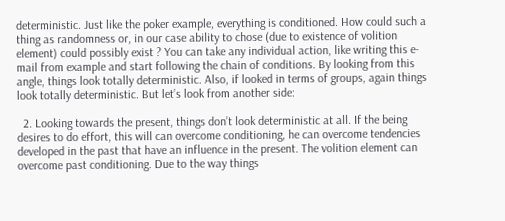deterministic. Just like the poker example, everything is conditioned. How could such a thing as randomness or, in our case ability to chose (due to existence of volition element) could possibly exist ? You can take any individual action, like writing this e-mail from example and start following the chain of conditions. By looking from this angle, things look totally deterministic. Also, if looked in terms of groups, again things look totally deterministic. But let’s look from another side:

  2. Looking towards the present, things don’t look deterministic at all. If the being desires to do effort, this will can overcome conditioning, he can overcome tendencies developed in the past that have an influence in the present. The volition element can overcome past conditioning. Due to the way things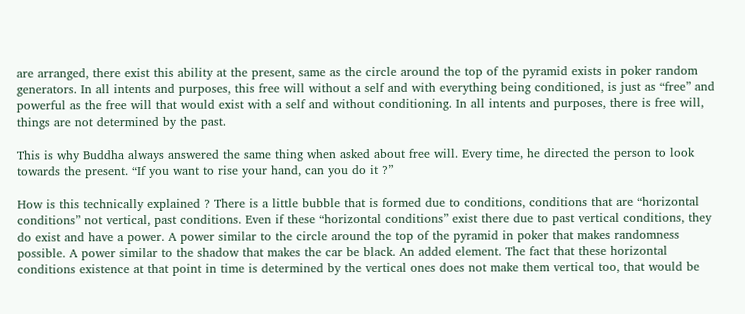are arranged, there exist this ability at the present, same as the circle around the top of the pyramid exists in poker random generators. In all intents and purposes, this free will without a self and with everything being conditioned, is just as “free” and powerful as the free will that would exist with a self and without conditioning. In all intents and purposes, there is free will, things are not determined by the past.

This is why Buddha always answered the same thing when asked about free will. Every time, he directed the person to look towards the present. “If you want to rise your hand, can you do it ?”

How is this technically explained ? There is a little bubble that is formed due to conditions, conditions that are “horizontal conditions” not vertical, past conditions. Even if these “horizontal conditions” exist there due to past vertical conditions, they do exist and have a power. A power similar to the circle around the top of the pyramid in poker that makes randomness possible. A power similar to the shadow that makes the car be black. An added element. The fact that these horizontal conditions existence at that point in time is determined by the vertical ones does not make them vertical too, that would be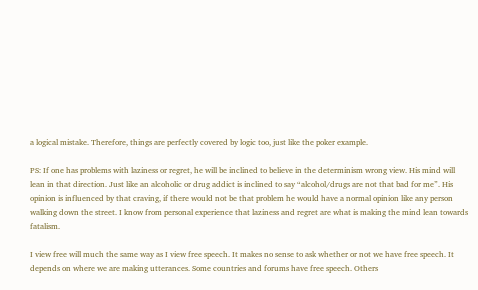a logical mistake. Therefore, things are perfectly covered by logic too, just like the poker example.

PS: If one has problems with laziness or regret, he will be inclined to believe in the determinism wrong view. His mind will lean in that direction. Just like an alcoholic or drug addict is inclined to say “alcohol/drugs are not that bad for me”. His opinion is influenced by that craving, if there would not be that problem he would have a normal opinion like any person walking down the street. I know from personal experience that laziness and regret are what is making the mind lean towards fatalism.

I view free will much the same way as I view free speech. It makes no sense to ask whether or not we have free speech. It depends on where we are making utterances. Some countries and forums have free speech. Others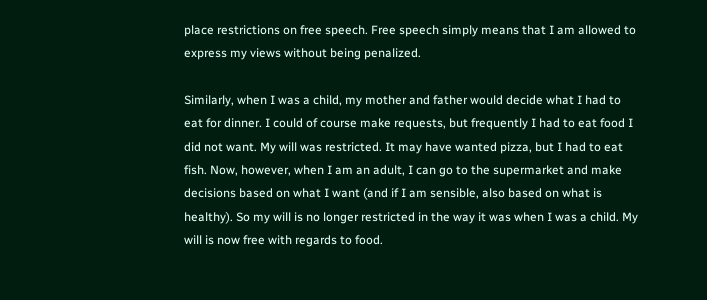place restrictions on free speech. Free speech simply means that I am allowed to express my views without being penalized.

Similarly, when I was a child, my mother and father would decide what I had to eat for dinner. I could of course make requests, but frequently I had to eat food I did not want. My will was restricted. It may have wanted pizza, but I had to eat fish. Now, however, when I am an adult, I can go to the supermarket and make decisions based on what I want (and if I am sensible, also based on what is healthy). So my will is no longer restricted in the way it was when I was a child. My will is now free with regards to food.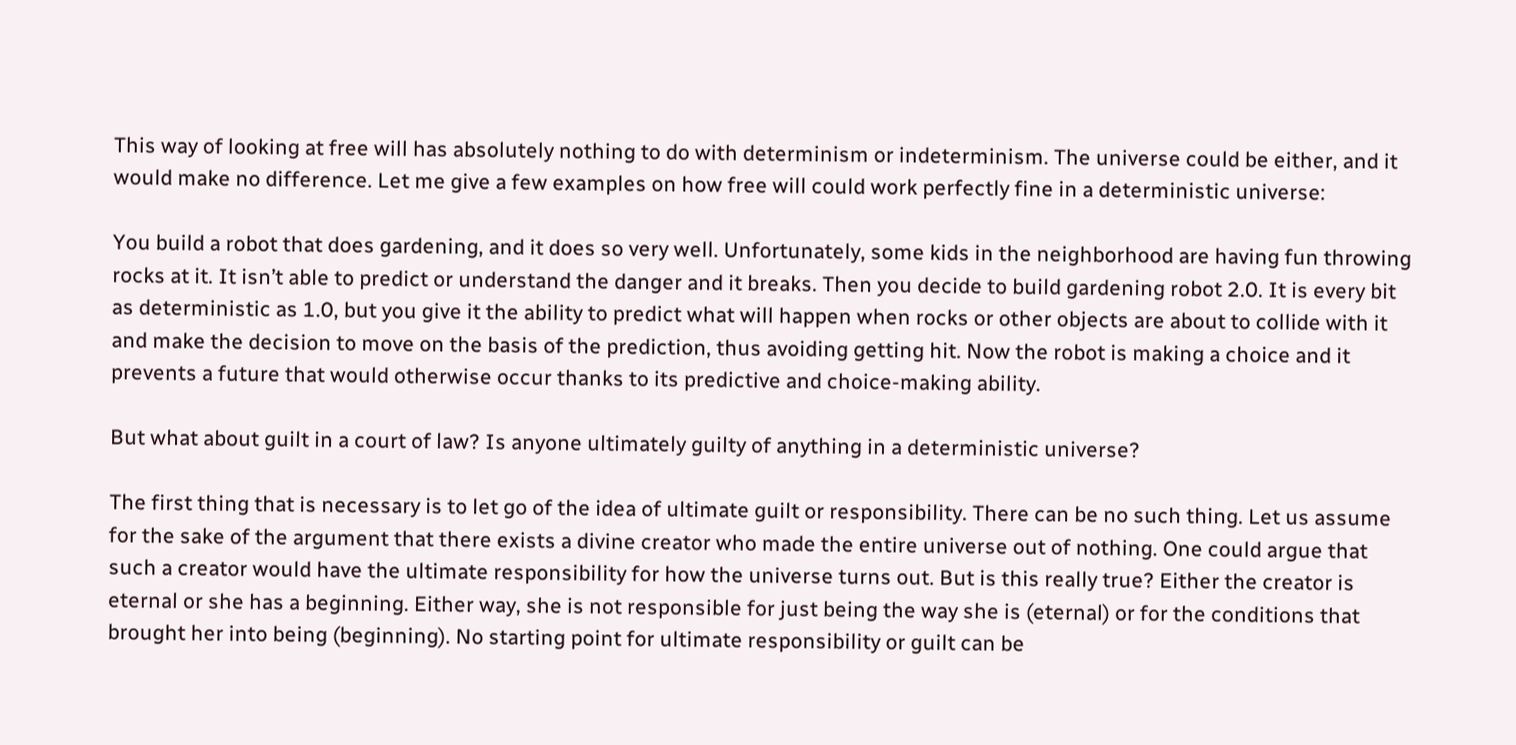This way of looking at free will has absolutely nothing to do with determinism or indeterminism. The universe could be either, and it would make no difference. Let me give a few examples on how free will could work perfectly fine in a deterministic universe:

You build a robot that does gardening, and it does so very well. Unfortunately, some kids in the neighborhood are having fun throwing rocks at it. It isn’t able to predict or understand the danger and it breaks. Then you decide to build gardening robot 2.0. It is every bit as deterministic as 1.0, but you give it the ability to predict what will happen when rocks or other objects are about to collide with it and make the decision to move on the basis of the prediction, thus avoiding getting hit. Now the robot is making a choice and it prevents a future that would otherwise occur thanks to its predictive and choice-making ability.

But what about guilt in a court of law? Is anyone ultimately guilty of anything in a deterministic universe?

The first thing that is necessary is to let go of the idea of ultimate guilt or responsibility. There can be no such thing. Let us assume for the sake of the argument that there exists a divine creator who made the entire universe out of nothing. One could argue that such a creator would have the ultimate responsibility for how the universe turns out. But is this really true? Either the creator is eternal or she has a beginning. Either way, she is not responsible for just being the way she is (eternal) or for the conditions that brought her into being (beginning). No starting point for ultimate responsibility or guilt can be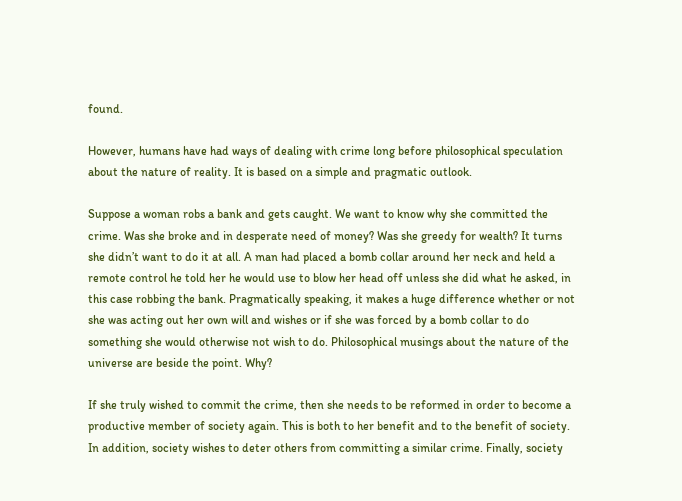found.

However, humans have had ways of dealing with crime long before philosophical speculation about the nature of reality. It is based on a simple and pragmatic outlook.

Suppose a woman robs a bank and gets caught. We want to know why she committed the crime. Was she broke and in desperate need of money? Was she greedy for wealth? It turns she didn’t want to do it at all. A man had placed a bomb collar around her neck and held a remote control he told her he would use to blow her head off unless she did what he asked, in this case robbing the bank. Pragmatically speaking, it makes a huge difference whether or not she was acting out her own will and wishes or if she was forced by a bomb collar to do something she would otherwise not wish to do. Philosophical musings about the nature of the universe are beside the point. Why?

If she truly wished to commit the crime, then she needs to be reformed in order to become a productive member of society again. This is both to her benefit and to the benefit of society. In addition, society wishes to deter others from committing a similar crime. Finally, society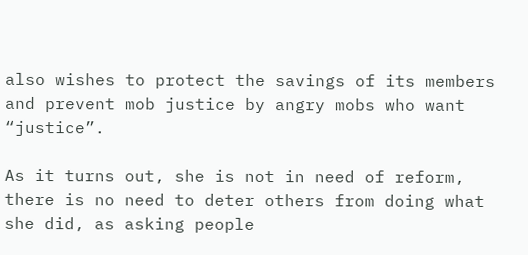also wishes to protect the savings of its members and prevent mob justice by angry mobs who want “justice”.

As it turns out, she is not in need of reform, there is no need to deter others from doing what she did, as asking people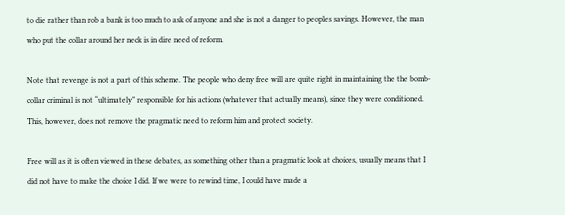to die rather than rob a bank is too much to ask of anyone and she is not a danger to peoples savings. However, the man who put the collar around her neck is in dire need of reform.

Note that revenge is not a part of this scheme. The people who deny free will are quite right in maintaining the the bomb-collar criminal is not “ultimately” responsible for his actions (whatever that actually means), since they were conditioned. This, however, does not remove the pragmatic need to reform him and protect society.

Free will as it is often viewed in these debates, as something other than a pragmatic look at choices, usually means that I did not have to make the choice I did. If we were to rewind time, I could have made a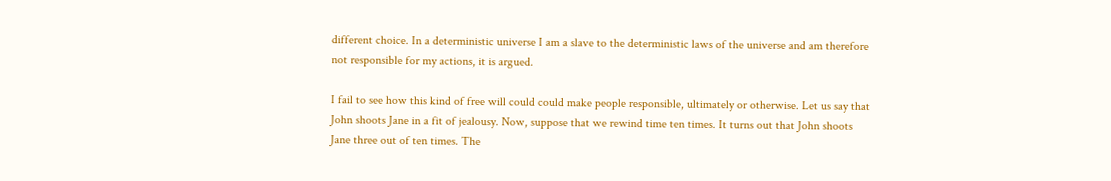different choice. In a deterministic universe I am a slave to the deterministic laws of the universe and am therefore not responsible for my actions, it is argued.

I fail to see how this kind of free will could could make people responsible, ultimately or otherwise. Let us say that John shoots Jane in a fit of jealousy. Now, suppose that we rewind time ten times. It turns out that John shoots Jane three out of ten times. The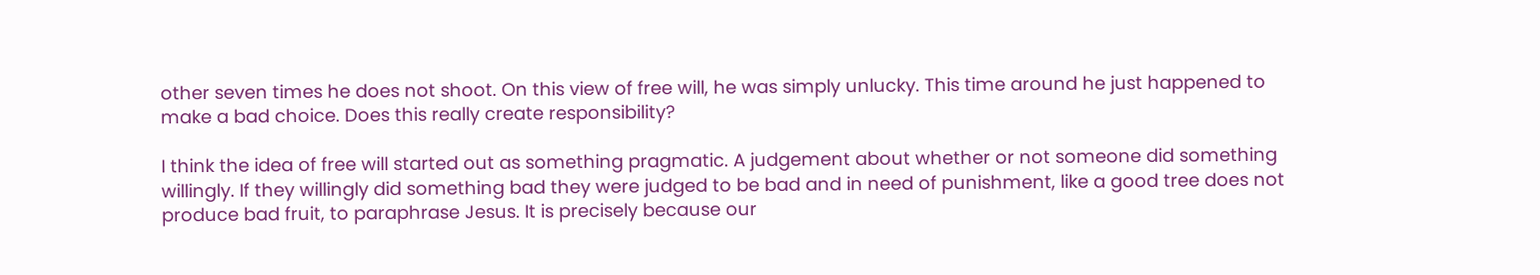other seven times he does not shoot. On this view of free will, he was simply unlucky. This time around he just happened to make a bad choice. Does this really create responsibility?

I think the idea of free will started out as something pragmatic. A judgement about whether or not someone did something willingly. If they willingly did something bad they were judged to be bad and in need of punishment, like a good tree does not produce bad fruit, to paraphrase Jesus. It is precisely because our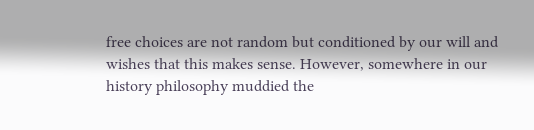free choices are not random but conditioned by our will and wishes that this makes sense. However, somewhere in our history philosophy muddied the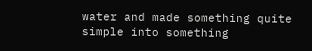water and made something quite simple into something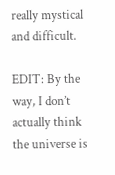really mystical and difficult.

EDIT: By the way, I don’t actually think the universe is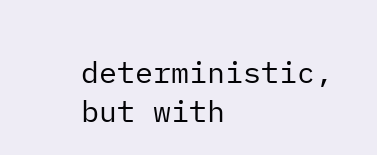deterministic, but with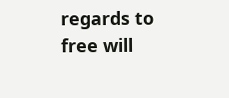regards to free will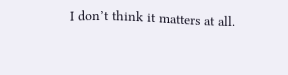I don’t think it matters at all.